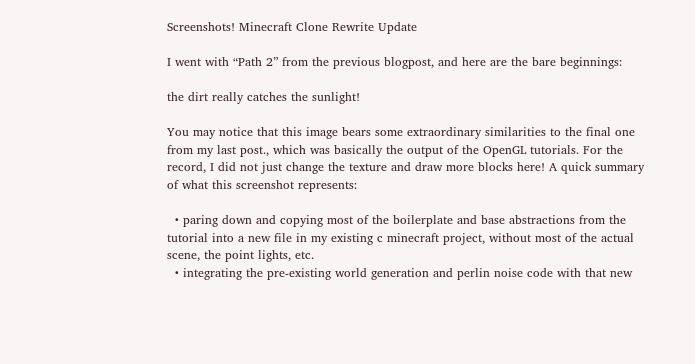Screenshots! Minecraft Clone Rewrite Update

I went with “Path 2” from the previous blogpost, and here are the bare beginnings:

the dirt really catches the sunlight!

You may notice that this image bears some extraordinary similarities to the final one from my last post., which was basically the output of the OpenGL tutorials. For the record, I did not just change the texture and draw more blocks here! A quick summary of what this screenshot represents:

  • paring down and copying most of the boilerplate and base abstractions from the tutorial into a new file in my existing c minecraft project, without most of the actual scene, the point lights, etc.
  • integrating the pre-existing world generation and perlin noise code with that new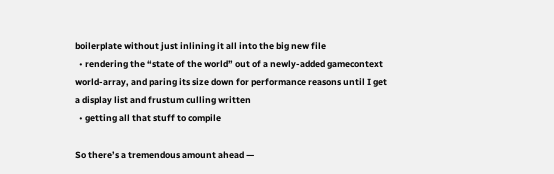boilerplate without just inlining it all into the big new file
  • rendering the “state of the world” out of a newly-added gamecontext world-array, and paring its size down for performance reasons until I get a display list and frustum culling written
  • getting all that stuff to compile

So there’s a tremendous amount ahead —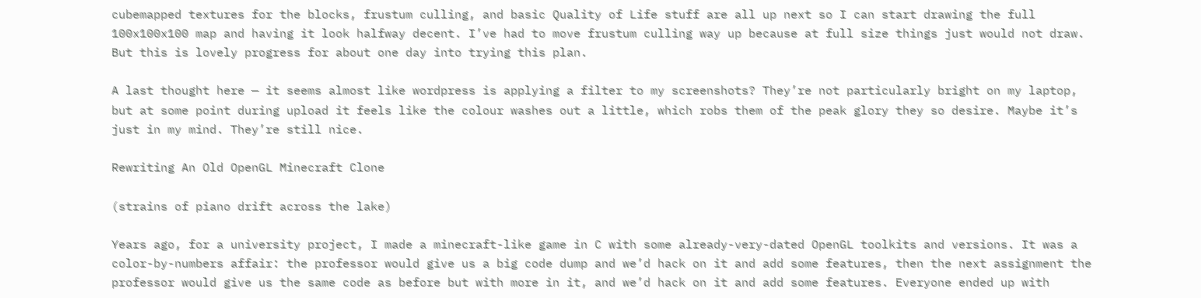cubemapped textures for the blocks, frustum culling, and basic Quality of Life stuff are all up next so I can start drawing the full 100x100x100 map and having it look halfway decent. I’ve had to move frustum culling way up because at full size things just would not draw. But this is lovely progress for about one day into trying this plan.

A last thought here — it seems almost like wordpress is applying a filter to my screenshots? They’re not particularly bright on my laptop, but at some point during upload it feels like the colour washes out a little, which robs them of the peak glory they so desire. Maybe it’s just in my mind. They’re still nice.

Rewriting An Old OpenGL Minecraft Clone

(strains of piano drift across the lake)

Years ago, for a university project, I made a minecraft-like game in C with some already-very-dated OpenGL toolkits and versions. It was a color-by-numbers affair: the professor would give us a big code dump and we’d hack on it and add some features, then the next assignment the professor would give us the same code as before but with more in it, and we’d hack on it and add some features. Everyone ended up with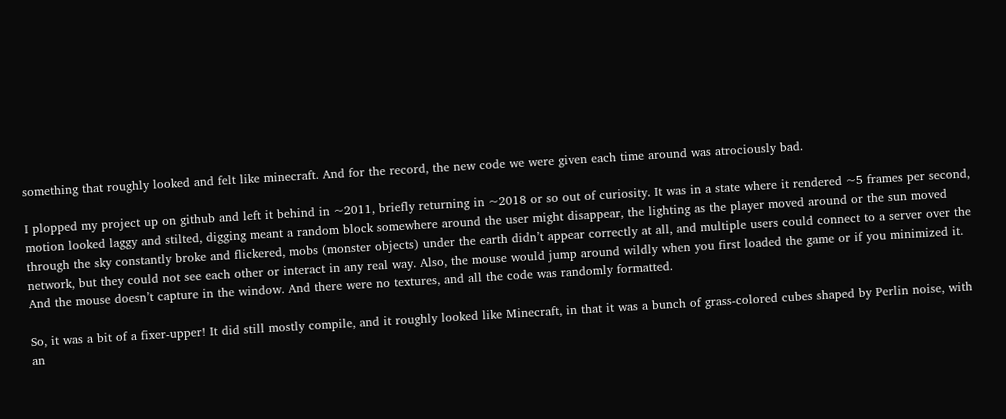something that roughly looked and felt like minecraft. And for the record, the new code we were given each time around was atrociously bad.

I plopped my project up on github and left it behind in ~2011, briefly returning in ~2018 or so out of curiosity. It was in a state where it rendered ~5 frames per second, motion looked laggy and stilted, digging meant a random block somewhere around the user might disappear, the lighting as the player moved around or the sun moved through the sky constantly broke and flickered, mobs (monster objects) under the earth didn’t appear correctly at all, and multiple users could connect to a server over the network, but they could not see each other or interact in any real way. Also, the mouse would jump around wildly when you first loaded the game or if you minimized it. And the mouse doesn’t capture in the window. And there were no textures, and all the code was randomly formatted.

So, it was a bit of a fixer-upper! It did still mostly compile, and it roughly looked like Minecraft, in that it was a bunch of grass-colored cubes shaped by Perlin noise, with an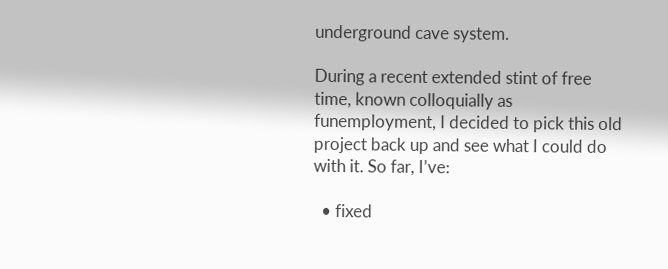underground cave system.

During a recent extended stint of free time, known colloquially as funemployment, I decided to pick this old project back up and see what I could do with it. So far, I’ve:

  • fixed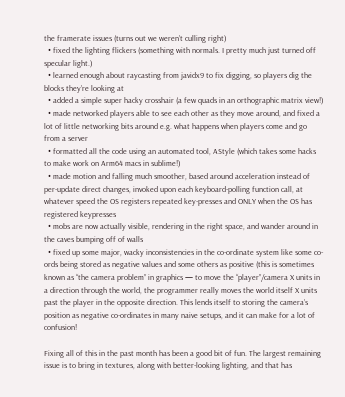the framerate issues (turns out we weren’t culling right)
  • fixed the lighting flickers (something with normals. I pretty much just turned off specular light.)
  • learned enough about raycasting from javidx9 to fix digging, so players dig the blocks they’re looking at
  • added a simple super hacky crosshair (a few quads in an orthographic matrix view!)
  • made networked players able to see each other as they move around, and fixed a lot of little networking bits around e.g. what happens when players come and go from a server
  • formatted all the code using an automated tool, AStyle (which takes some hacks to make work on Arm64 macs in sublime!)
  • made motion and falling much smoother, based around acceleration instead of per-update direct changes, invoked upon each keyboard-polling function call, at whatever speed the OS registers repeated key-presses and ONLY when the OS has registered keypresses
  • mobs are now actually visible, rendering in the right space, and wander around in the caves bumping off of walls
  • fixed up some major, wacky inconsistencies in the co-ordinate system like some co-ords being stored as negative values and some others as positive (this is sometimes known as “the camera problem” in graphics — to move the “player”/camera X units in a direction through the world, the programmer really moves the world itself X units past the player in the opposite direction. This lends itself to storing the camera’s position as negative co-ordinates in many naive setups, and it can make for a lot of confusion!

Fixing all of this in the past month has been a good bit of fun. The largest remaining issue is to bring in textures, along with better-looking lighting, and that has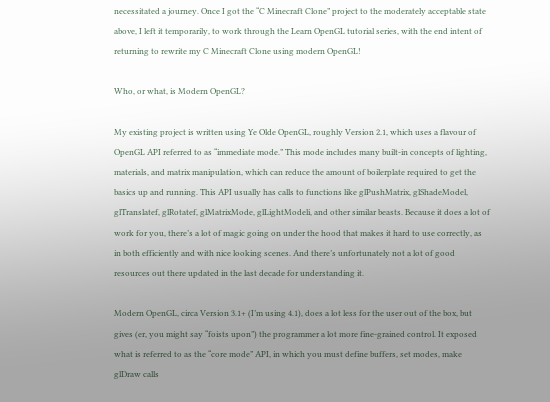necessitated a journey. Once I got the “C Minecraft Clone” project to the moderately acceptable state above, I left it temporarily, to work through the Learn OpenGL tutorial series, with the end intent of returning to rewrite my C Minecraft Clone using modern OpenGL!

Who, or what, is Modern OpenGL?

My existing project is written using Ye Olde OpenGL, roughly Version 2.1, which uses a flavour of OpenGL API referred to as “immediate mode.” This mode includes many built-in concepts of lighting, materials, and matrix manipulation, which can reduce the amount of boilerplate required to get the basics up and running. This API usually has calls to functions like glPushMatrix, glShadeModel, glTranslatef, glRotatef, glMatrixMode, glLightModeli, and other similar beasts. Because it does a lot of work for you, there’s a lot of magic going on under the hood that makes it hard to use correctly, as in both efficiently and with nice looking scenes. And there’s unfortunately not a lot of good resources out there updated in the last decade for understanding it.

Modern OpenGL, circa Version 3.1+ (I’m using 4.1), does a lot less for the user out of the box, but gives (er, you might say “foists upon”) the programmer a lot more fine-grained control. It exposed what is referred to as the “core mode” API, in which you must define buffers, set modes, make glDraw calls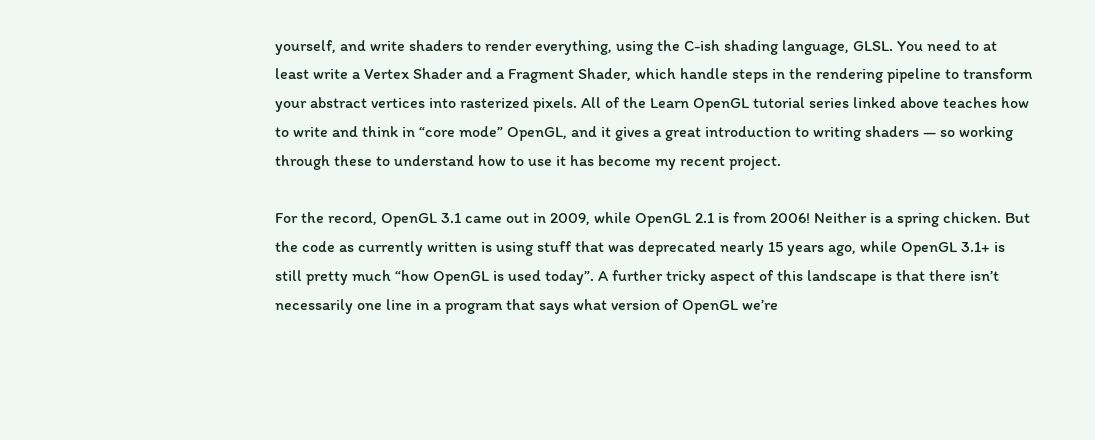yourself, and write shaders to render everything, using the C-ish shading language, GLSL. You need to at least write a Vertex Shader and a Fragment Shader, which handle steps in the rendering pipeline to transform your abstract vertices into rasterized pixels. All of the Learn OpenGL tutorial series linked above teaches how to write and think in “core mode” OpenGL, and it gives a great introduction to writing shaders — so working through these to understand how to use it has become my recent project.

For the record, OpenGL 3.1 came out in 2009, while OpenGL 2.1 is from 2006! Neither is a spring chicken. But the code as currently written is using stuff that was deprecated nearly 15 years ago, while OpenGL 3.1+ is still pretty much “how OpenGL is used today”. A further tricky aspect of this landscape is that there isn’t necessarily one line in a program that says what version of OpenGL we’re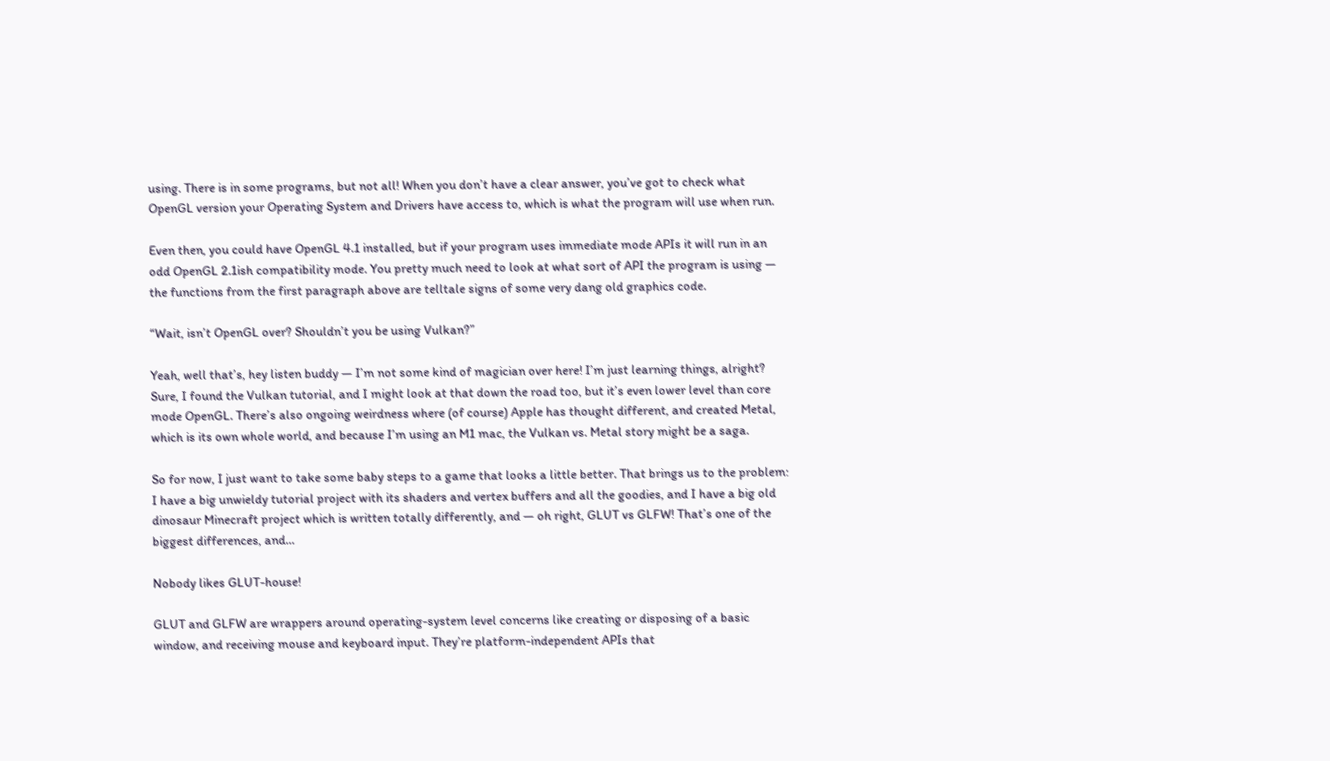using. There is in some programs, but not all! When you don’t have a clear answer, you’ve got to check what OpenGL version your Operating System and Drivers have access to, which is what the program will use when run.

Even then, you could have OpenGL 4.1 installed, but if your program uses immediate mode APIs it will run in an odd OpenGL 2.1ish compatibility mode. You pretty much need to look at what sort of API the program is using — the functions from the first paragraph above are telltale signs of some very dang old graphics code.

“Wait, isn’t OpenGL over? Shouldn’t you be using Vulkan?”

Yeah, well that’s, hey listen buddy — I’m not some kind of magician over here! I’m just learning things, alright? Sure, I found the Vulkan tutorial, and I might look at that down the road too, but it’s even lower level than core mode OpenGL. There’s also ongoing weirdness where (of course) Apple has thought different, and created Metal, which is its own whole world, and because I’m using an M1 mac, the Vulkan vs. Metal story might be a saga.

So for now, I just want to take some baby steps to a game that looks a little better. That brings us to the problem: I have a big unwieldy tutorial project with its shaders and vertex buffers and all the goodies, and I have a big old dinosaur Minecraft project which is written totally differently, and — oh right, GLUT vs GLFW! That’s one of the biggest differences, and…

Nobody likes GLUT-house!

GLUT and GLFW are wrappers around operating-system level concerns like creating or disposing of a basic window, and receiving mouse and keyboard input. They’re platform-independent APIs that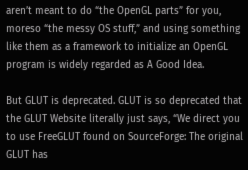aren’t meant to do “the OpenGL parts” for you, moreso “the messy OS stuff,” and using something like them as a framework to initialize an OpenGL program is widely regarded as A Good Idea.

But GLUT is deprecated. GLUT is so deprecated that the GLUT Website literally just says, “We direct you to use FreeGLUT found on SourceForge: The original GLUT has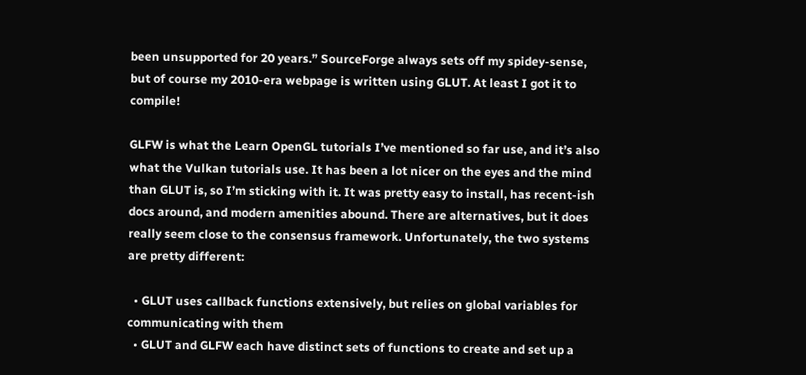been unsupported for 20 years.” SourceForge always sets off my spidey-sense, but of course my 2010-era webpage is written using GLUT. At least I got it to compile!

GLFW is what the Learn OpenGL tutorials I’ve mentioned so far use, and it’s also what the Vulkan tutorials use. It has been a lot nicer on the eyes and the mind than GLUT is, so I’m sticking with it. It was pretty easy to install, has recent-ish docs around, and modern amenities abound. There are alternatives, but it does really seem close to the consensus framework. Unfortunately, the two systems are pretty different:

  • GLUT uses callback functions extensively, but relies on global variables for communicating with them
  • GLUT and GLFW each have distinct sets of functions to create and set up a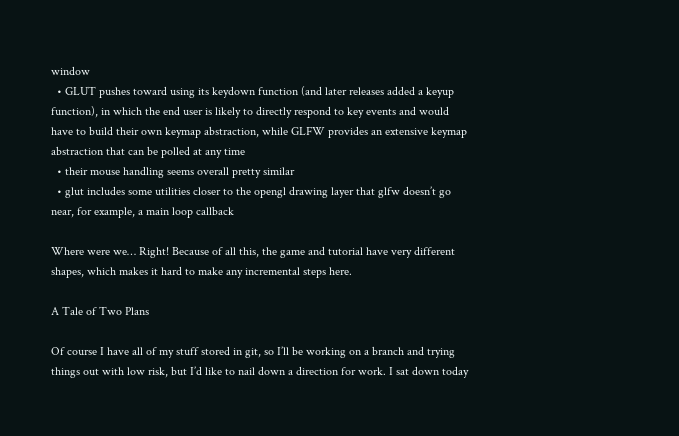window
  • GLUT pushes toward using its keydown function (and later releases added a keyup function), in which the end user is likely to directly respond to key events and would have to build their own keymap abstraction, while GLFW provides an extensive keymap abstraction that can be polled at any time
  • their mouse handling seems overall pretty similar
  • glut includes some utilities closer to the opengl drawing layer that glfw doesn’t go near, for example, a main loop callback

Where were we… Right! Because of all this, the game and tutorial have very different shapes, which makes it hard to make any incremental steps here.

A Tale of Two Plans

Of course I have all of my stuff stored in git, so I’ll be working on a branch and trying things out with low risk, but I’d like to nail down a direction for work. I sat down today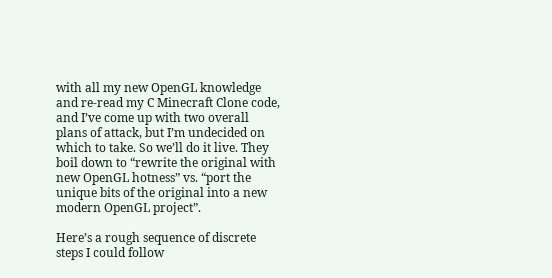with all my new OpenGL knowledge and re-read my C Minecraft Clone code, and I’ve come up with two overall plans of attack, but I’m undecided on which to take. So we’ll do it live. They boil down to “rewrite the original with new OpenGL hotness” vs. “port the unique bits of the original into a new modern OpenGL project”.

Here’s a rough sequence of discrete steps I could follow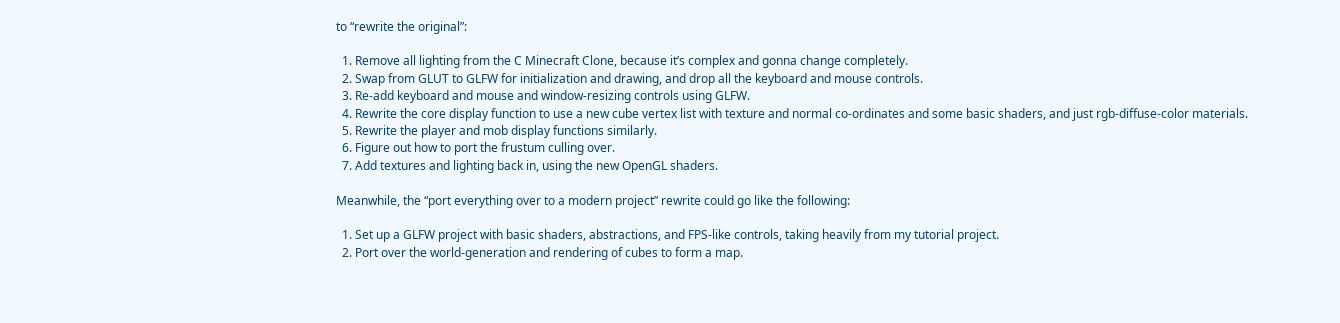to “rewrite the original”:

  1. Remove all lighting from the C Minecraft Clone, because it’s complex and gonna change completely.
  2. Swap from GLUT to GLFW for initialization and drawing, and drop all the keyboard and mouse controls.
  3. Re-add keyboard and mouse and window-resizing controls using GLFW.
  4. Rewrite the core display function to use a new cube vertex list with texture and normal co-ordinates and some basic shaders, and just rgb-diffuse-color materials.
  5. Rewrite the player and mob display functions similarly.
  6. Figure out how to port the frustum culling over.
  7. Add textures and lighting back in, using the new OpenGL shaders.

Meanwhile, the “port everything over to a modern project” rewrite could go like the following:

  1. Set up a GLFW project with basic shaders, abstractions, and FPS-like controls, taking heavily from my tutorial project.
  2. Port over the world-generation and rendering of cubes to form a map.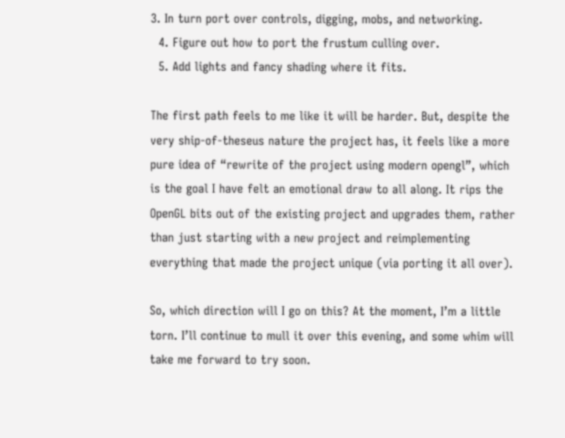3. In turn port over controls, digging, mobs, and networking.
  4. Figure out how to port the frustum culling over.
  5. Add lights and fancy shading where it fits.

The first path feels to me like it will be harder. But, despite the very ship-of-theseus nature the project has, it feels like a more pure idea of “rewrite of the project using modern opengl”, which is the goal I have felt an emotional draw to all along. It rips the OpenGL bits out of the existing project and upgrades them, rather than just starting with a new project and reimplementing everything that made the project unique (via porting it all over).

So, which direction will I go on this? At the moment, I’m a little torn. I’ll continue to mull it over this evening, and some whim will take me forward to try soon.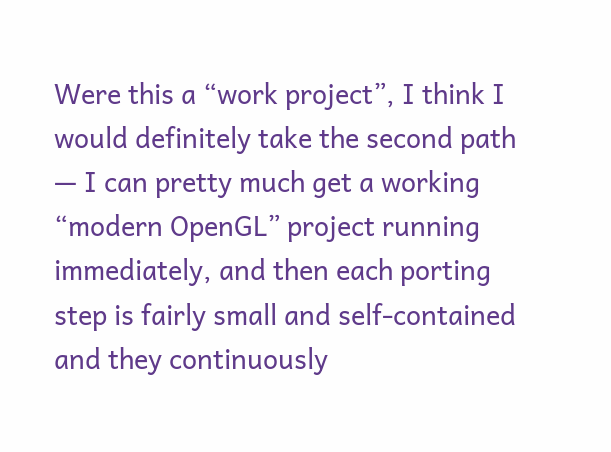Were this a “work project”, I think I would definitely take the second path — I can pretty much get a working “modern OpenGL” project running immediately, and then each porting step is fairly small and self-contained and they continuously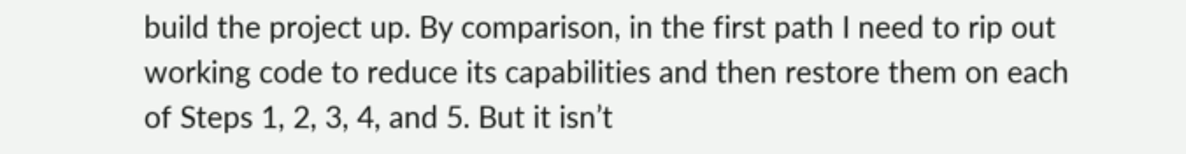build the project up. By comparison, in the first path I need to rip out working code to reduce its capabilities and then restore them on each of Steps 1, 2, 3, 4, and 5. But it isn’t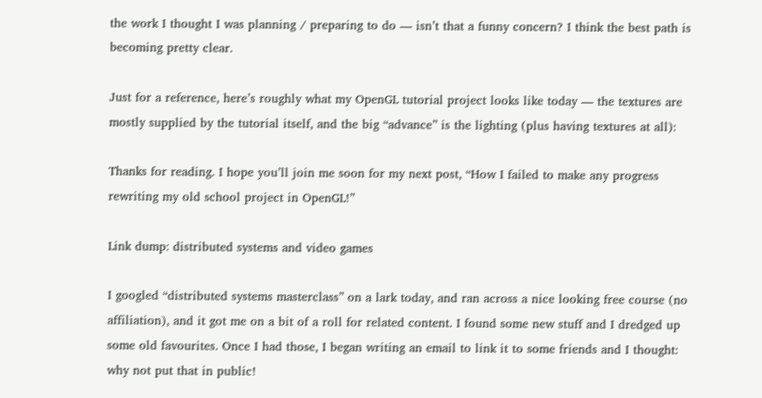the work I thought I was planning / preparing to do — isn’t that a funny concern? I think the best path is becoming pretty clear.

Just for a reference, here’s roughly what my OpenGL tutorial project looks like today — the textures are mostly supplied by the tutorial itself, and the big “advance” is the lighting (plus having textures at all):

Thanks for reading. I hope you’ll join me soon for my next post, “How I failed to make any progress rewriting my old school project in OpenGL!”

Link dump: distributed systems and video games

I googled “distributed systems masterclass” on a lark today, and ran across a nice looking free course (no affiliation), and it got me on a bit of a roll for related content. I found some new stuff and I dredged up some old favourites. Once I had those, I began writing an email to link it to some friends and I thought: why not put that in public!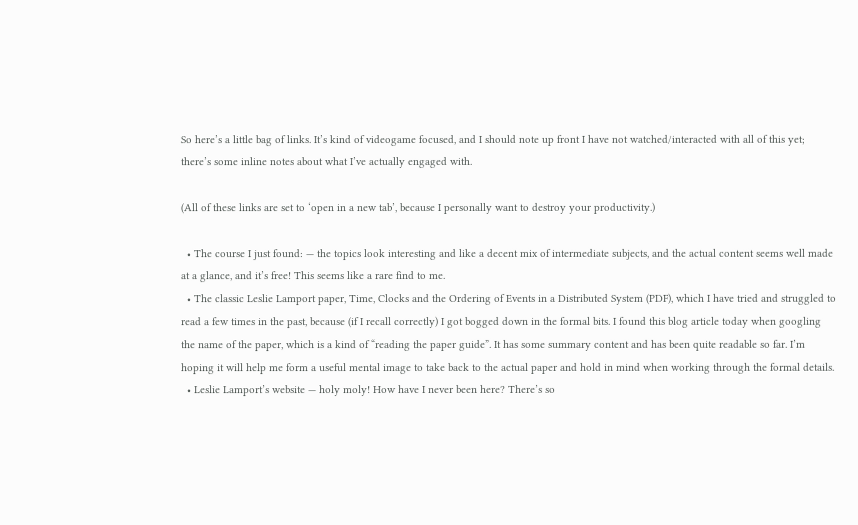So here’s a little bag of links. It’s kind of videogame focused, and I should note up front I have not watched/interacted with all of this yet; there’s some inline notes about what I’ve actually engaged with.

(All of these links are set to ‘open in a new tab’, because I personally want to destroy your productivity.)

  • The course I just found: — the topics look interesting and like a decent mix of intermediate subjects, and the actual content seems well made at a glance, and it’s free! This seems like a rare find to me.
  • The classic Leslie Lamport paper, Time, Clocks and the Ordering of Events in a Distributed System (PDF), which I have tried and struggled to read a few times in the past, because (if I recall correctly) I got bogged down in the formal bits. I found this blog article today when googling the name of the paper, which is a kind of “reading the paper guide”. It has some summary content and has been quite readable so far. I’m hoping it will help me form a useful mental image to take back to the actual paper and hold in mind when working through the formal details.
  • Leslie Lamport’s website — holy moly! How have I never been here? There’s so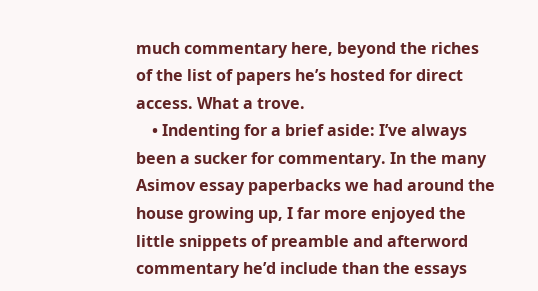much commentary here, beyond the riches of the list of papers he’s hosted for direct access. What a trove.
    • Indenting for a brief aside: I’ve always been a sucker for commentary. In the many Asimov essay paperbacks we had around the house growing up, I far more enjoyed the little snippets of preamble and afterword commentary he’d include than the essays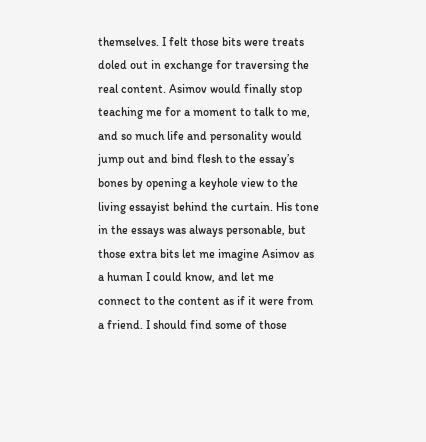themselves. I felt those bits were treats doled out in exchange for traversing the real content. Asimov would finally stop teaching me for a moment to talk to me, and so much life and personality would jump out and bind flesh to the essay’s bones by opening a keyhole view to the living essayist behind the curtain. His tone in the essays was always personable, but those extra bits let me imagine Asimov as a human I could know, and let me connect to the content as if it were from a friend. I should find some of those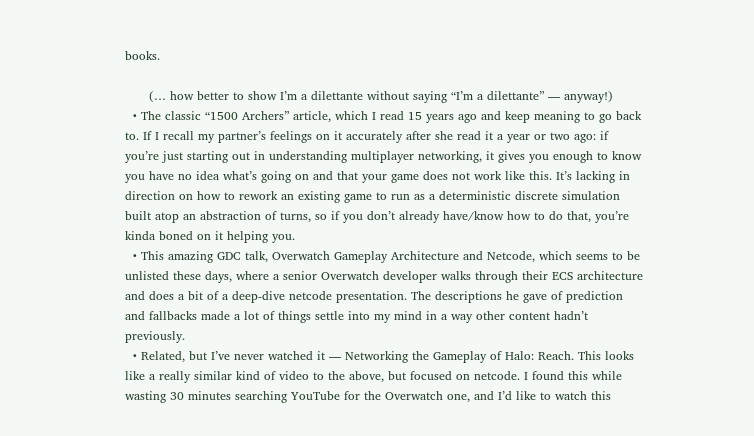books.

      (… how better to show I’m a dilettante without saying “I’m a dilettante” — anyway!)
  • The classic “1500 Archers” article, which I read 15 years ago and keep meaning to go back to. If I recall my partner’s feelings on it accurately after she read it a year or two ago: if you’re just starting out in understanding multiplayer networking, it gives you enough to know you have no idea what’s going on and that your game does not work like this. It’s lacking in direction on how to rework an existing game to run as a deterministic discrete simulation built atop an abstraction of turns, so if you don’t already have/know how to do that, you’re kinda boned on it helping you.
  • This amazing GDC talk, Overwatch Gameplay Architecture and Netcode, which seems to be unlisted these days, where a senior Overwatch developer walks through their ECS architecture and does a bit of a deep-dive netcode presentation. The descriptions he gave of prediction and fallbacks made a lot of things settle into my mind in a way other content hadn’t previously.
  • Related, but I’ve never watched it — Networking the Gameplay of Halo: Reach. This looks like a really similar kind of video to the above, but focused on netcode. I found this while wasting 30 minutes searching YouTube for the Overwatch one, and I’d like to watch this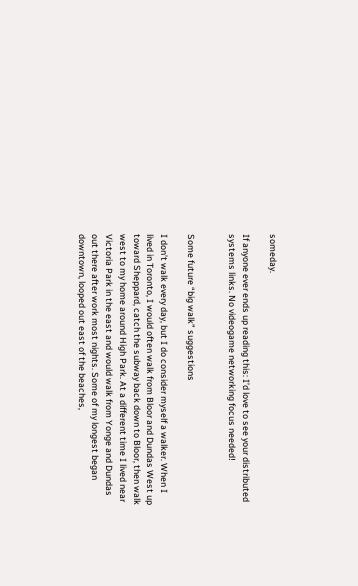someday.

If anyone ever ends up reading this: I’d love to see your distributed systems links. No videogame networking focus needed!


Some future “big walk” suggestions

I don’t walk every day, but I do consider myself a walker. When I lived in Toronto, I would often walk from Bloor and Dundas West up toward Sheppard, catch the subway back down to Bloor, then walk west to my home around High Park. At a different time I lived near Victoria Park in the east and would walk from Yonge and Dundas out there after work most nights. Some of my longest began downtown, looped out east of the beaches,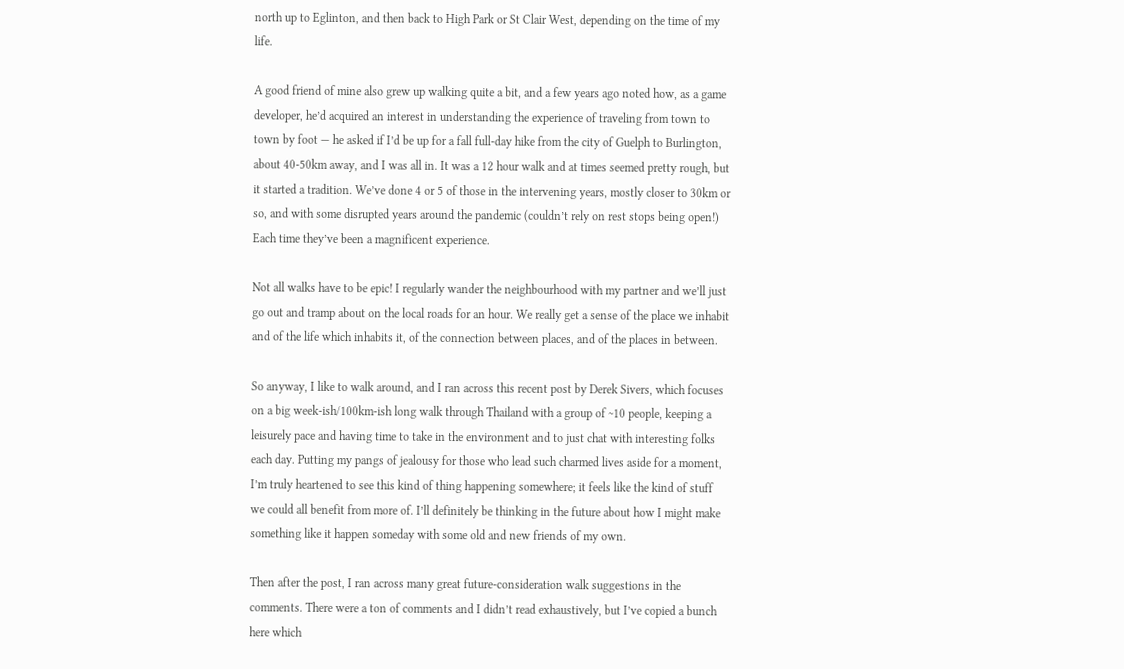north up to Eglinton, and then back to High Park or St Clair West, depending on the time of my life.

A good friend of mine also grew up walking quite a bit, and a few years ago noted how, as a game developer, he’d acquired an interest in understanding the experience of traveling from town to town by foot — he asked if I’d be up for a fall full-day hike from the city of Guelph to Burlington, about 40-50km away, and I was all in. It was a 12 hour walk and at times seemed pretty rough, but it started a tradition. We’ve done 4 or 5 of those in the intervening years, mostly closer to 30km or so, and with some disrupted years around the pandemic (couldn’t rely on rest stops being open!) Each time they’ve been a magnificent experience.

Not all walks have to be epic! I regularly wander the neighbourhood with my partner and we’ll just go out and tramp about on the local roads for an hour. We really get a sense of the place we inhabit and of the life which inhabits it, of the connection between places, and of the places in between.

So anyway, I like to walk around, and I ran across this recent post by Derek Sivers, which focuses on a big week-ish/100km-ish long walk through Thailand with a group of ~10 people, keeping a leisurely pace and having time to take in the environment and to just chat with interesting folks each day. Putting my pangs of jealousy for those who lead such charmed lives aside for a moment, I’m truly heartened to see this kind of thing happening somewhere; it feels like the kind of stuff we could all benefit from more of. I’ll definitely be thinking in the future about how I might make something like it happen someday with some old and new friends of my own.

Then after the post, I ran across many great future-consideration walk suggestions in the comments. There were a ton of comments and I didn’t read exhaustively, but I’ve copied a bunch here which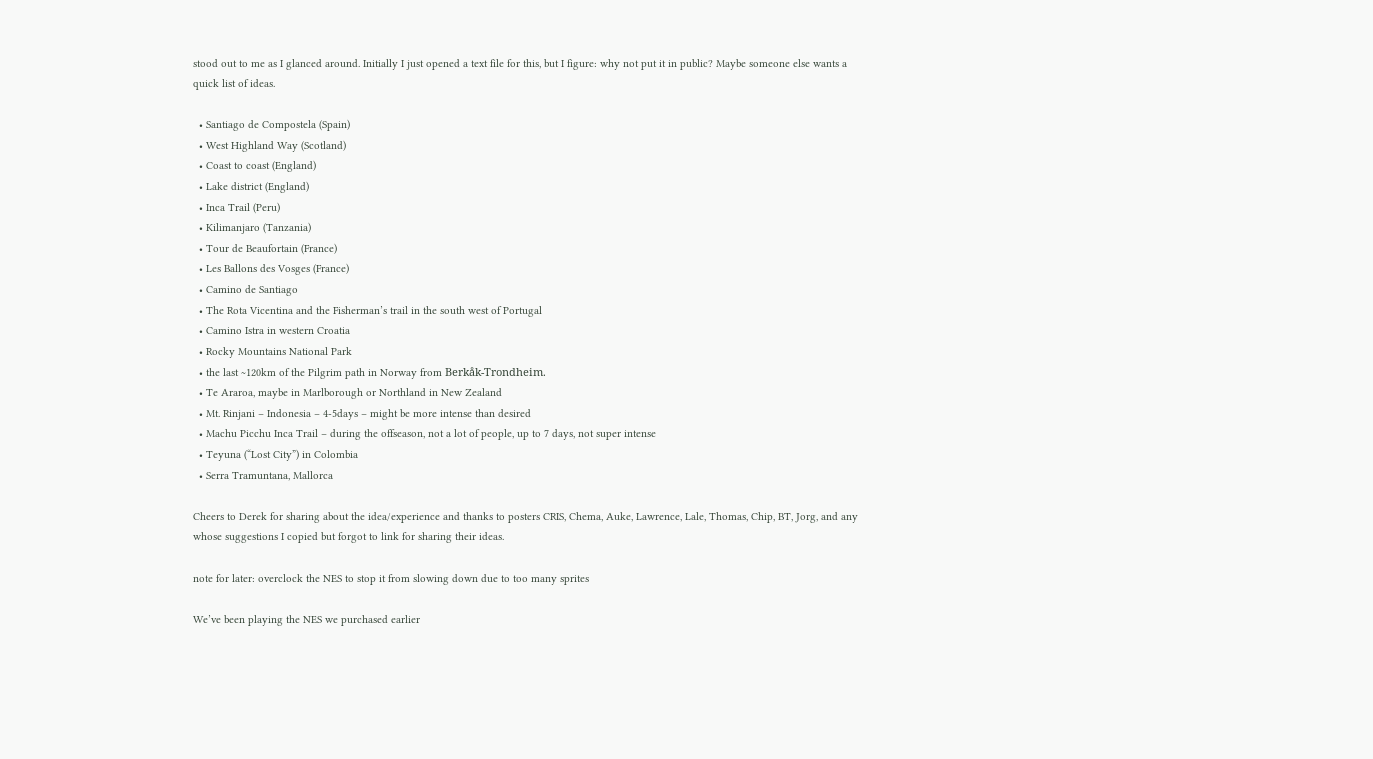stood out to me as I glanced around. Initially I just opened a text file for this, but I figure: why not put it in public? Maybe someone else wants a quick list of ideas.

  • Santiago de Compostela (Spain)
  • West Highland Way (Scotland)
  • Coast to coast (England)
  • Lake district (England)
  • Inca Trail (Peru)
  • Kilimanjaro (Tanzania)
  • Tour de Beaufortain (France)
  • Les Ballons des Vosges (France)
  • Camino de Santiago
  • The Rota Vicentina and the Fisherman’s trail in the south west of Portugal
  • Camino Istra in western Croatia
  • Rocky Mountains National Park
  • the last ~120km of the Pilgrim path in Norway from Berkåk-Trondheim.
  • Te Araroa, maybe in Marlborough or Northland in New Zealand
  • Mt. Rinjani – Indonesia – 4-5days – might be more intense than desired
  • Machu Picchu Inca Trail – during the offseason, not a lot of people, up to 7 days, not super intense
  • Teyuna (“Lost City”) in Colombia
  • Serra Tramuntana, Mallorca

Cheers to Derek for sharing about the idea/experience and thanks to posters CRIS, Chema, Auke, Lawrence, Lale, Thomas, Chip, BT, Jorg, and any whose suggestions I copied but forgot to link for sharing their ideas.

note for later: overclock the NES to stop it from slowing down due to too many sprites

We’ve been playing the NES we purchased earlier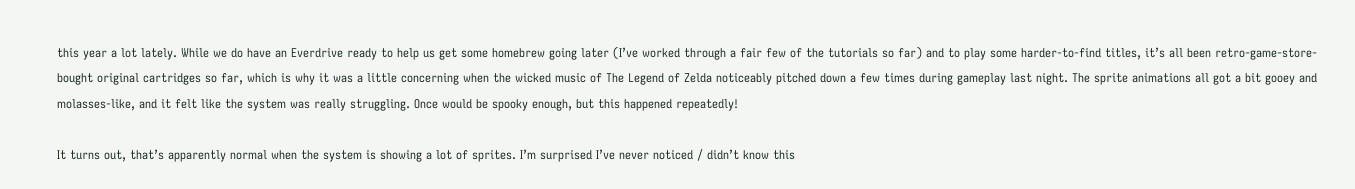this year a lot lately. While we do have an Everdrive ready to help us get some homebrew going later (I’ve worked through a fair few of the tutorials so far) and to play some harder-to-find titles, it’s all been retro-game-store-bought original cartridges so far, which is why it was a little concerning when the wicked music of The Legend of Zelda noticeably pitched down a few times during gameplay last night. The sprite animations all got a bit gooey and molasses-like, and it felt like the system was really struggling. Once would be spooky enough, but this happened repeatedly!

It turns out, that’s apparently normal when the system is showing a lot of sprites. I’m surprised I’ve never noticed / didn’t know this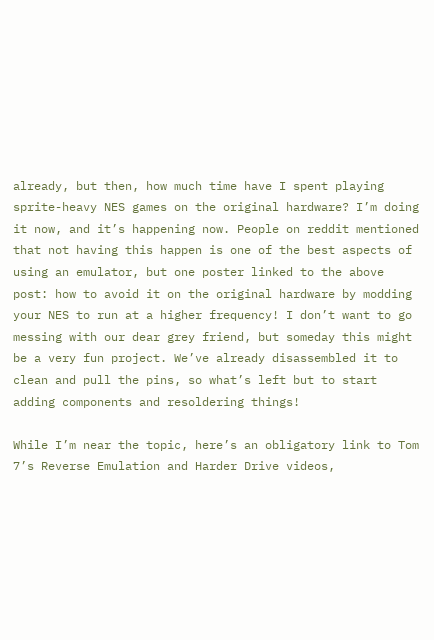already, but then, how much time have I spent playing sprite-heavy NES games on the original hardware? I’m doing it now, and it’s happening now. People on reddit mentioned that not having this happen is one of the best aspects of using an emulator, but one poster linked to the above post: how to avoid it on the original hardware by modding your NES to run at a higher frequency! I don’t want to go messing with our dear grey friend, but someday this might be a very fun project. We’ve already disassembled it to clean and pull the pins, so what’s left but to start adding components and resoldering things!

While I’m near the topic, here’s an obligatory link to Tom 7’s Reverse Emulation and Harder Drive videos,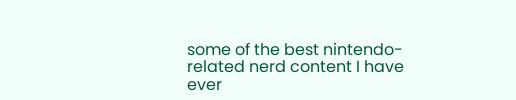some of the best nintendo-related nerd content I have ever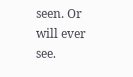seen. Or will ever see.